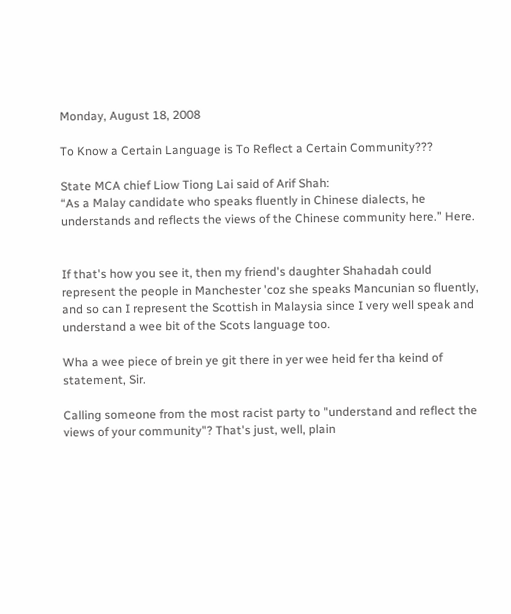Monday, August 18, 2008

To Know a Certain Language is To Reflect a Certain Community???

State MCA chief Liow Tiong Lai said of Arif Shah:
“As a Malay candidate who speaks fluently in Chinese dialects, he understands and reflects the views of the Chinese community here.” Here.


If that's how you see it, then my friend's daughter Shahadah could represent the people in Manchester 'coz she speaks Mancunian so fluently, and so can I represent the Scottish in Malaysia since I very well speak and understand a wee bit of the Scots language too.

Wha a wee piece of brein ye git there in yer wee heid fer tha keind of statement, Sir.

Calling someone from the most racist party to "understand and reflect the views of your community"? That's just, well, plain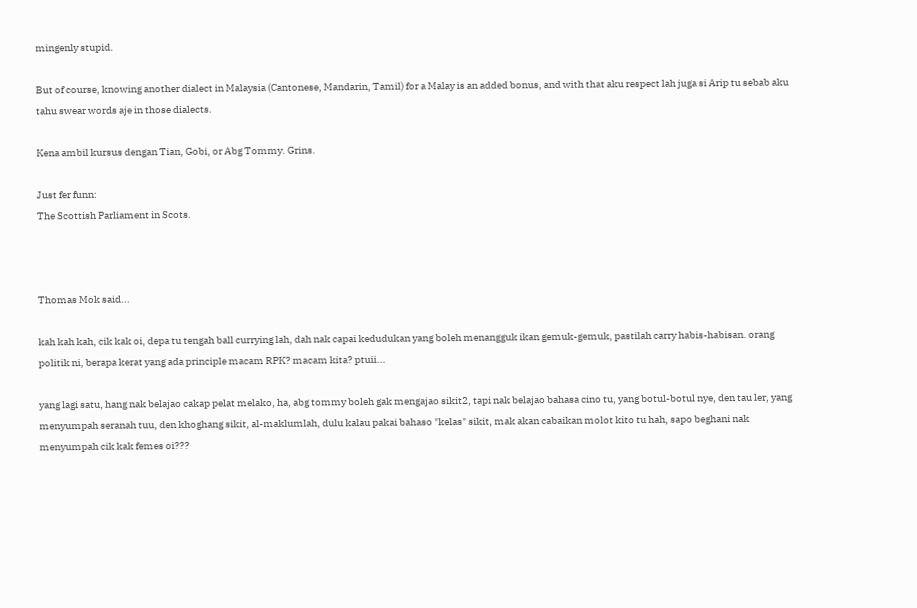mingenly stupid.

But of course, knowing another dialect in Malaysia (Cantonese, Mandarin, Tamil) for a Malay is an added bonus, and with that aku respect lah juga si Arip tu sebab aku tahu swear words aje in those dialects.

Kena ambil kursus dengan Tian, Gobi, or Abg Tommy. Grins.

Just fer funn:
The Scottish Parliament in Scots.



Thomas Mok said...

kah kah kah, cik kak oi, depa tu tengah ball currying lah, dah nak capai kedudukan yang boleh menangguk ikan gemuk-gemuk, pastilah carry habis-habisan. orang politik ni, berapa kerat yang ada principle macam RPK? macam kita? ptuii...

yang lagi satu, hang nak belajao cakap pelat melako, ha, abg tommy boleh gak mengajao sikit2, tapi nak belajao bahasa cino tu, yang botul-botul nye, den tau ler, yang menyumpah seranah tuu, den khoghang sikit, al-maklumlah, dulu kalau pakai bahaso "kelas" sikit, mak akan cabaikan molot kito tu hah, sapo beghani nak menyumpah cik kak femes oi???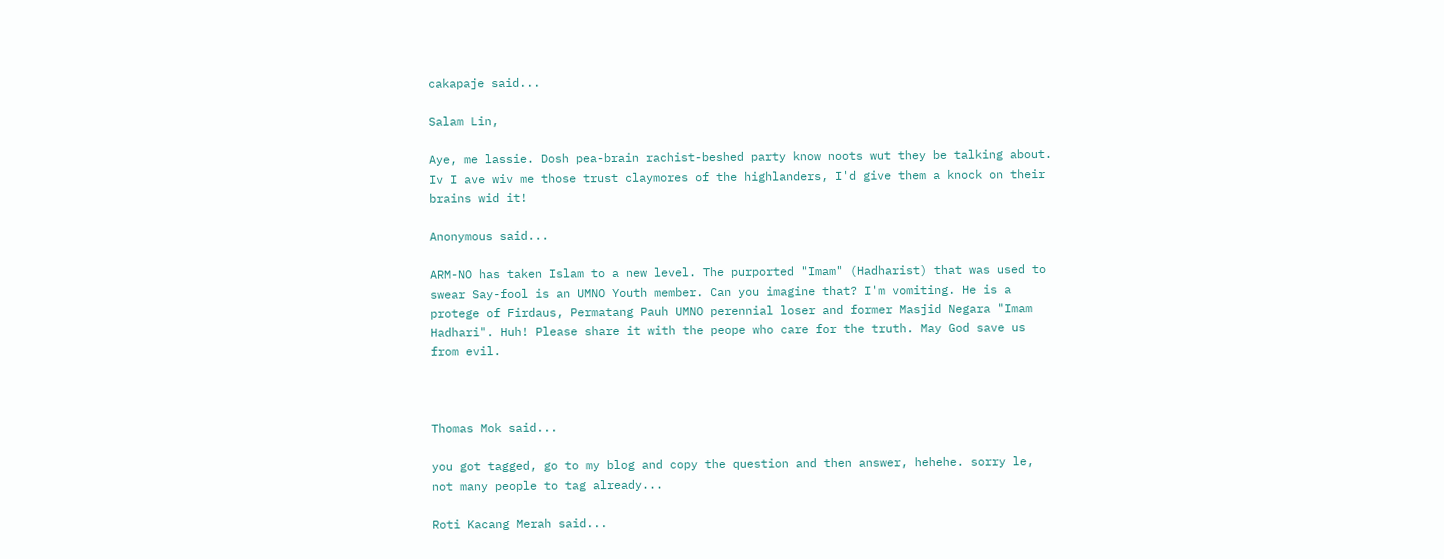cakapaje said...

Salam Lin,

Aye, me lassie. Dosh pea-brain rachist-beshed party know noots wut they be talking about. Iv I ave wiv me those trust claymores of the highlanders, I'd give them a knock on their brains wid it!

Anonymous said...

ARM-NO has taken Islam to a new level. The purported "Imam" (Hadharist) that was used to swear Say-fool is an UMNO Youth member. Can you imagine that? I'm vomiting. He is a protege of Firdaus, Permatang Pauh UMNO perennial loser and former Masjid Negara "Imam Hadhari". Huh! Please share it with the peope who care for the truth. May God save us from evil.



Thomas Mok said...

you got tagged, go to my blog and copy the question and then answer, hehehe. sorry le, not many people to tag already...

Roti Kacang Merah said...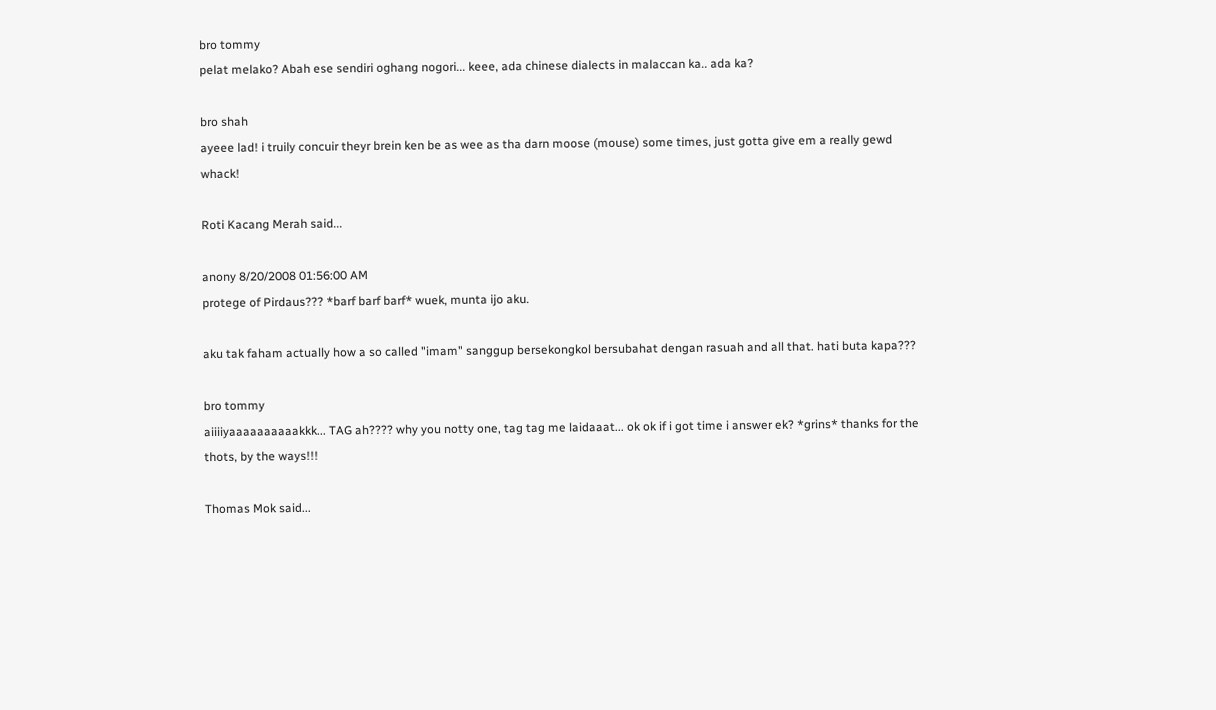bro tommy
pelat melako? Abah ese sendiri oghang nogori... keee, ada chinese dialects in malaccan ka.. ada ka?

bro shah
ayeee lad! i truily concuir theyr brein ken be as wee as tha darn moose (mouse) some times, just gotta give em a really gewd whack!

Roti Kacang Merah said...

anony 8/20/2008 01:56:00 AM
protege of Pirdaus??? *barf barf barf* wuek, munta ijo aku.

aku tak faham actually how a so called "imam" sanggup bersekongkol bersubahat dengan rasuah and all that. hati buta kapa???

bro tommy
aiiiiyaaaaaaaaaakkk... TAG ah???? why you notty one, tag tag me laidaaat... ok ok if i got time i answer ek? *grins* thanks for the thots, by the ways!!!

Thomas Mok said...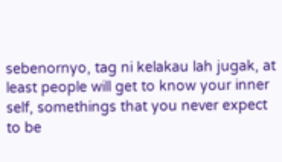sebenornyo, tag ni kelakau lah jugak, at least people will get to know your inner self, somethings that you never expect to be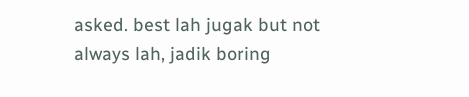asked. best lah jugak but not always lah, jadik boring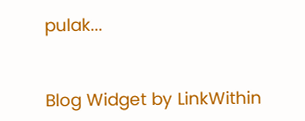pulak...


Blog Widget by LinkWithin